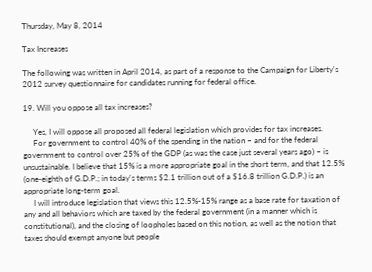Thursday, May 8, 2014

Tax Increases

The following was written in April 2014, as part of a response to the Campaign for Liberty's 2012 survey questionnaire for candidates running for federal office.

19. Will you oppose all tax increases?

     Yes, I will oppose all proposed all federal legislation which provides for tax increases.
     For government to control 40% of the spending in the nation – and for the federal government to control over 25% of the GDP (as was the case just several years ago) – is unsustainable. I believe that 15% is a more appropriate goal in the short term, and that 12.5% (one-eighth of G.D.P.; in today's terms $2.1 trillion out of a $16.8 trillion G.D.P.) is an appropriate long-term goal.
     I will introduce legislation that views this 12.5%-15% range as a base rate for taxation of any and all behaviors which are taxed by the federal government (in a manner which is constitutional), and the closing of loopholes based on this notion, as well as the notion that taxes should exempt anyone but people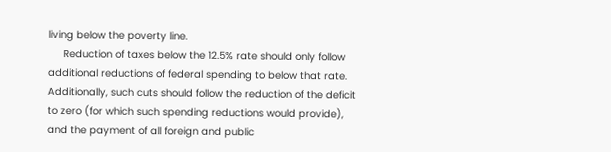living below the poverty line.
     Reduction of taxes below the 12.5% rate should only follow additional reductions of federal spending to below that rate. Additionally, such cuts should follow the reduction of the deficit to zero (for which such spending reductions would provide), and the payment of all foreign and public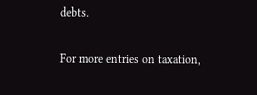debts.

For more entries on taxation,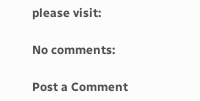please visit:

No comments:

Post a Comment